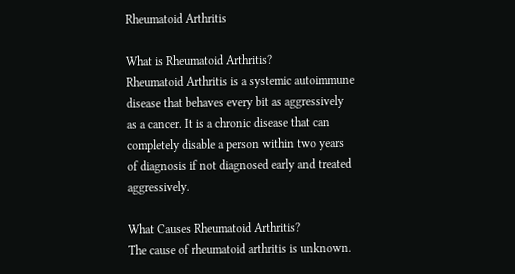Rheumatoid Arthritis

What is Rheumatoid Arthritis?
Rheumatoid Arthritis is a systemic autoimmune disease that behaves every bit as aggressively as a cancer. It is a chronic disease that can completely disable a person within two years of diagnosis if not diagnosed early and treated aggressively.

What Causes Rheumatoid Arthritis?
The cause of rheumatoid arthritis is unknown.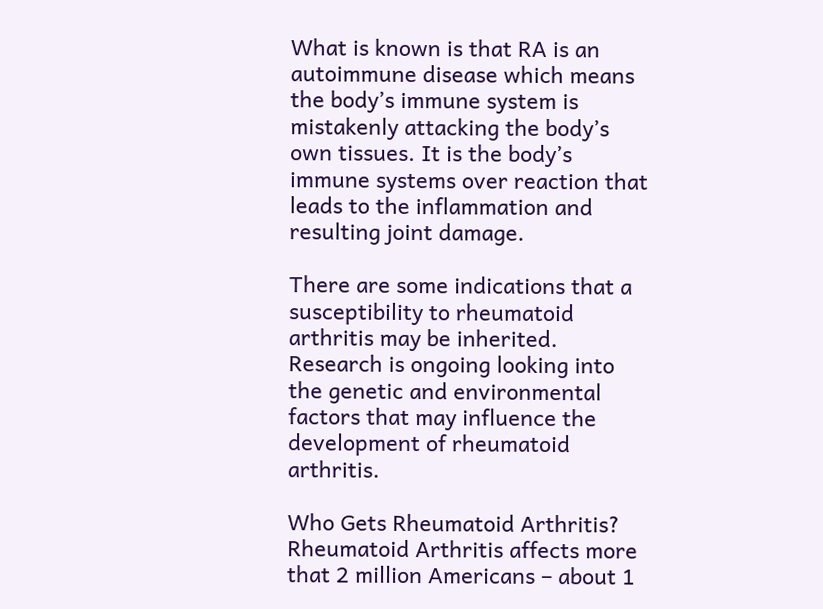What is known is that RA is an autoimmune disease which means the body’s immune system is mistakenly attacking the body’s own tissues. It is the body’s immune systems over reaction that leads to the inflammation and resulting joint damage.

There are some indications that a susceptibility to rheumatoid arthritis may be inherited. Research is ongoing looking into the genetic and environmental factors that may influence the development of rheumatoid arthritis.

Who Gets Rheumatoid Arthritis?
Rheumatoid Arthritis affects more that 2 million Americans – about 1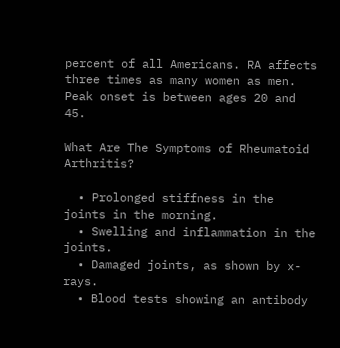percent of all Americans. RA affects three times as many women as men. Peak onset is between ages 20 and 45.

What Are The Symptoms of Rheumatoid Arthritis?

  • Prolonged stiffness in the joints in the morning.
  • Swelling and inflammation in the joints.
  • Damaged joints, as shown by x-rays.
  • Blood tests showing an antibody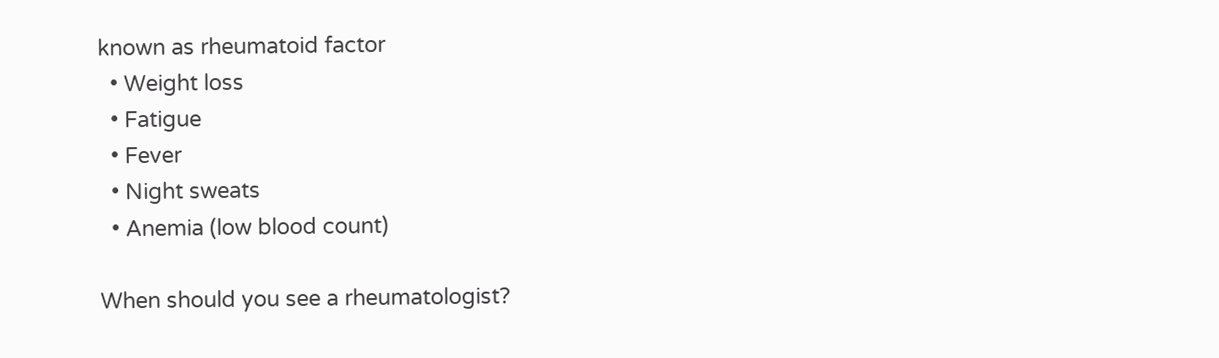known as rheumatoid factor
  • Weight loss
  • Fatigue
  • Fever
  • Night sweats
  • Anemia (low blood count)

When should you see a rheumatologist?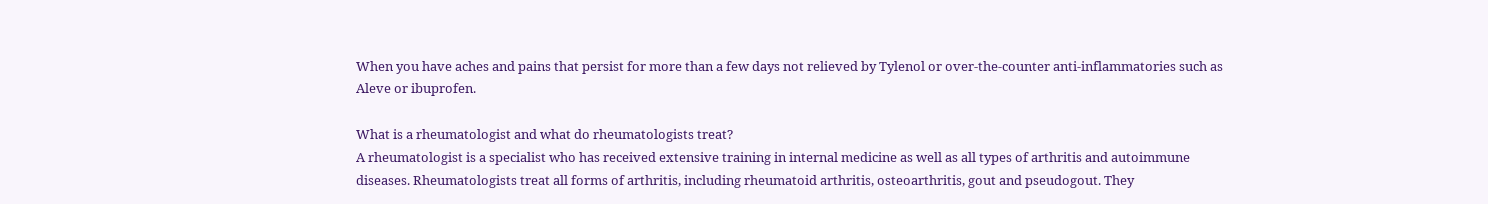When you have aches and pains that persist for more than a few days not relieved by Tylenol or over-the-counter anti-inflammatories such as Aleve or ibuprofen.

What is a rheumatologist and what do rheumatologists treat?
A rheumatologist is a specialist who has received extensive training in internal medicine as well as all types of arthritis and autoimmune diseases. Rheumatologists treat all forms of arthritis, including rheumatoid arthritis, osteoarthritis, gout and pseudogout. They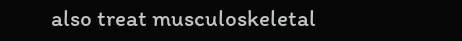also treat musculoskeletal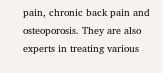pain, chronic back pain and osteoporosis. They are also experts in treating various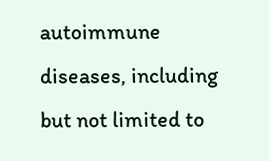autoimmune diseases, including but not limited to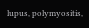lupus, polymyositis,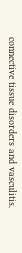connective tissue disorders and vasculitis.